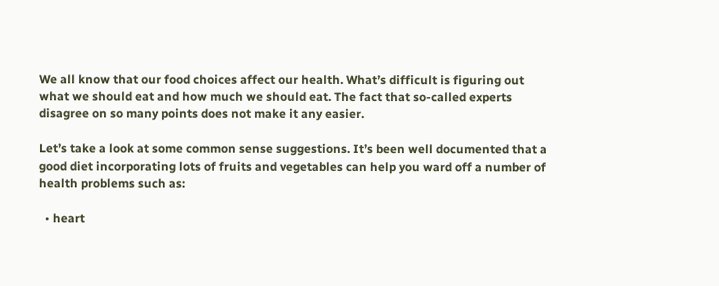We all know that our food choices affect our health. What’s difficult is figuring out what we should eat and how much we should eat. The fact that so-called experts disagree on so many points does not make it any easier.

Let’s take a look at some common sense suggestions. It’s been well documented that a good diet incorporating lots of fruits and vegetables can help you ward off a number of health problems such as:

  • heart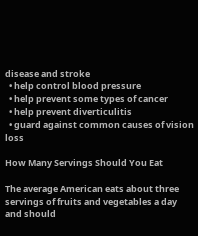disease and stroke
  • help control blood pressure
  • help prevent some types of cancer
  • help prevent diverticulitis
  • guard against common causes of vision loss

How Many Servings Should You Eat

The average American eats about three servings of fruits and vegetables a day and should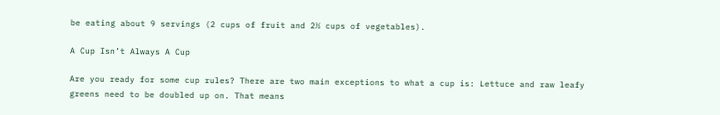be eating about 9 servings (2 cups of fruit and 2½ cups of vegetables).

A Cup Isn’t Always A Cup

Are you ready for some cup rules? There are two main exceptions to what a cup is: Lettuce and raw leafy greens need to be doubled up on. That means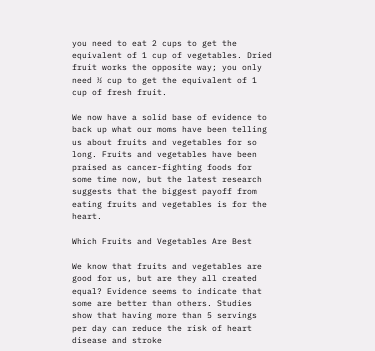you need to eat 2 cups to get the equivalent of 1 cup of vegetables. Dried fruit works the opposite way; you only need ½ cup to get the equivalent of 1 cup of fresh fruit.

We now have a solid base of evidence to back up what our moms have been telling us about fruits and vegetables for so long. Fruits and vegetables have been praised as cancer-fighting foods for some time now, but the latest research suggests that the biggest payoff from eating fruits and vegetables is for the heart.

Which Fruits and Vegetables Are Best

We know that fruits and vegetables are good for us, but are they all created equal? Evidence seems to indicate that some are better than others. Studies show that having more than 5 servings per day can reduce the risk of heart disease and stroke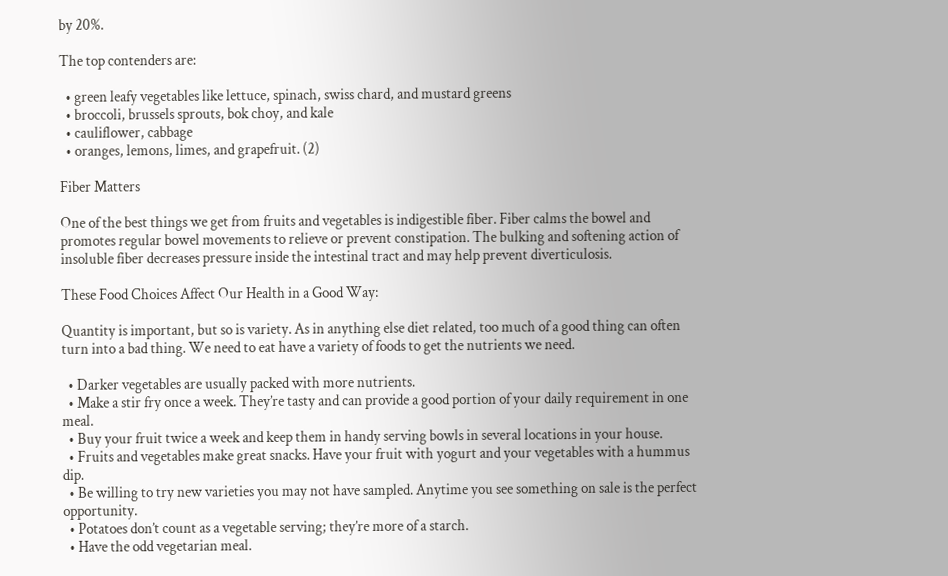by 20%.

The top contenders are:

  • green leafy vegetables like lettuce, spinach, swiss chard, and mustard greens
  • broccoli, brussels sprouts, bok choy, and kale
  • cauliflower, cabbage
  • oranges, lemons, limes, and grapefruit. (2)

Fiber Matters

One of the best things we get from fruits and vegetables is indigestible fiber. Fiber calms the bowel and promotes regular bowel movements to relieve or prevent constipation. The bulking and softening action of insoluble fiber decreases pressure inside the intestinal tract and may help prevent diverticulosis.

These Food Choices Affect Our Health in a Good Way:

Quantity is important, but so is variety. As in anything else diet related, too much of a good thing can often turn into a bad thing. We need to eat have a variety of foods to get the nutrients we need.

  • Darker vegetables are usually packed with more nutrients.
  • Make a stir fry once a week. They’re tasty and can provide a good portion of your daily requirement in one meal.
  • Buy your fruit twice a week and keep them in handy serving bowls in several locations in your house.
  • Fruits and vegetables make great snacks. Have your fruit with yogurt and your vegetables with a hummus dip.
  • Be willing to try new varieties you may not have sampled. Anytime you see something on sale is the perfect opportunity.
  • Potatoes don’t count as a vegetable serving; they’re more of a starch.
  • Have the odd vegetarian meal.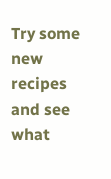Try some new recipes and see what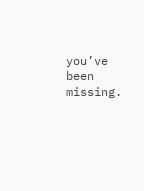you’ve been missing.